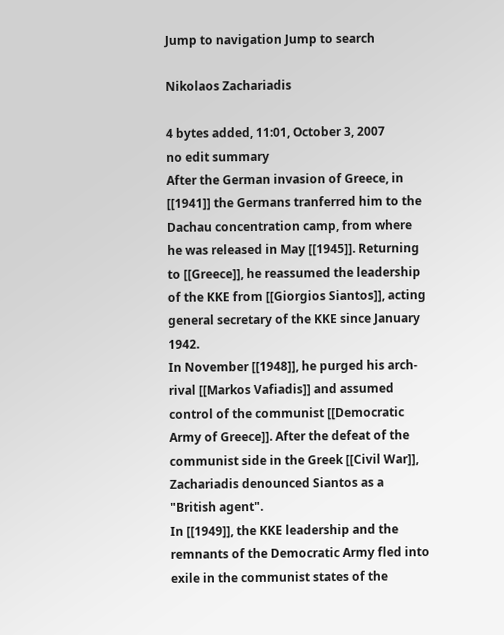Jump to navigation Jump to search

Nikolaos Zachariadis

4 bytes added, 11:01, October 3, 2007
no edit summary
After the German invasion of Greece, in [[1941]] the Germans tranferred him to the Dachau concentration camp, from where he was released in May [[1945]]. Returning to [[Greece]], he reassumed the leadership of the KKE from [[Giorgios Siantos]], acting general secretary of the KKE since January 1942.
In November [[1948]], he purged his arch-rival [[Markos Vafiadis]] and assumed control of the communist [[Democratic Army of Greece]]. After the defeat of the communist side in the Greek [[Civil War]], Zachariadis denounced Siantos as a "British agent".
In [[1949]], the KKE leadership and the remnants of the Democratic Army fled into exile in the communist states of the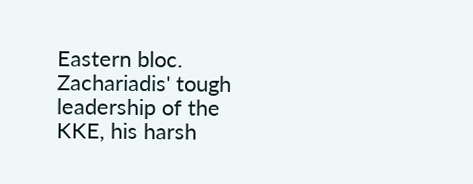Eastern bloc. Zachariadis' tough leadership of the KKE, his harsh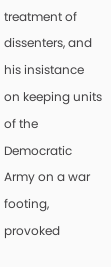treatment of dissenters, and his insistance on keeping units of the Democratic Army on a war footing, provoked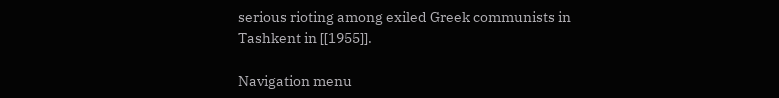serious rioting among exiled Greek communists in Tashkent in [[1955]].

Navigation menu